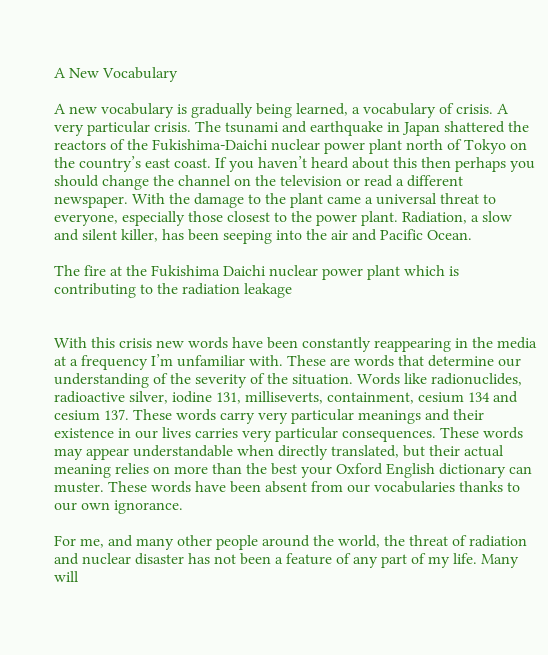A New Vocabulary

A new vocabulary is gradually being learned, a vocabulary of crisis. A very particular crisis. The tsunami and earthquake in Japan shattered the reactors of the Fukishima-Daichi nuclear power plant north of Tokyo on the country’s east coast. If you haven’t heard about this then perhaps you should change the channel on the television or read a different newspaper. With the damage to the plant came a universal threat to everyone, especially those closest to the power plant. Radiation, a slow and silent killer, has been seeping into the air and Pacific Ocean.

The fire at the Fukishima Daichi nuclear power plant which is contributing to the radiation leakage


With this crisis new words have been constantly reappearing in the media at a frequency I’m unfamiliar with. These are words that determine our understanding of the severity of the situation. Words like radionuclides, radioactive silver, iodine 131, milliseverts, containment, cesium 134 and cesium 137. These words carry very particular meanings and their existence in our lives carries very particular consequences. These words may appear understandable when directly translated, but their actual meaning relies on more than the best your Oxford English dictionary can muster. These words have been absent from our vocabularies thanks to our own ignorance.

For me, and many other people around the world, the threat of radiation and nuclear disaster has not been a feature of any part of my life. Many will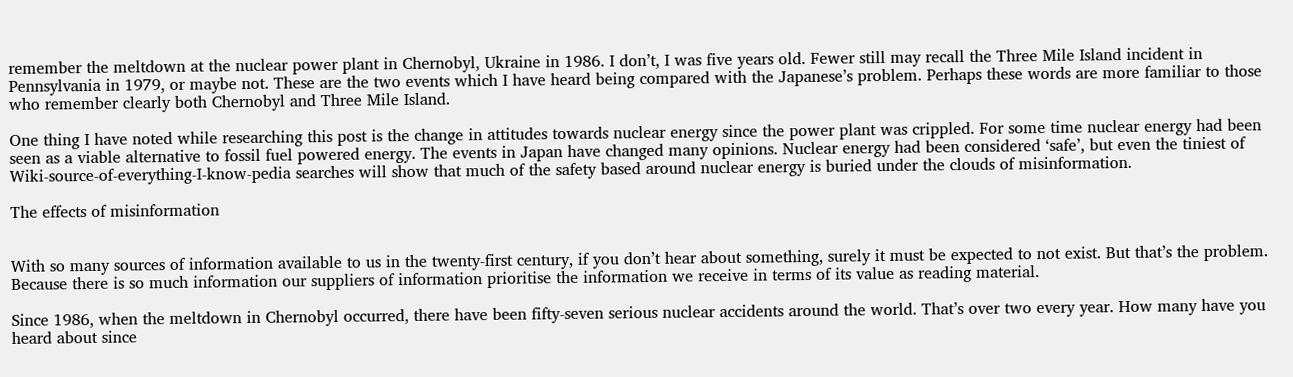remember the meltdown at the nuclear power plant in Chernobyl, Ukraine in 1986. I don’t, I was five years old. Fewer still may recall the Three Mile Island incident in Pennsylvania in 1979, or maybe not. These are the two events which I have heard being compared with the Japanese’s problem. Perhaps these words are more familiar to those who remember clearly both Chernobyl and Three Mile Island.

One thing I have noted while researching this post is the change in attitudes towards nuclear energy since the power plant was crippled. For some time nuclear energy had been seen as a viable alternative to fossil fuel powered energy. The events in Japan have changed many opinions. Nuclear energy had been considered ‘safe’, but even the tiniest of Wiki-source-of-everything-I-know-pedia searches will show that much of the safety based around nuclear energy is buried under the clouds of misinformation.

The effects of misinformation


With so many sources of information available to us in the twenty-first century, if you don’t hear about something, surely it must be expected to not exist. But that’s the problem. Because there is so much information our suppliers of information prioritise the information we receive in terms of its value as reading material.

Since 1986, when the meltdown in Chernobyl occurred, there have been fifty-seven serious nuclear accidents around the world. That’s over two every year. How many have you heard about since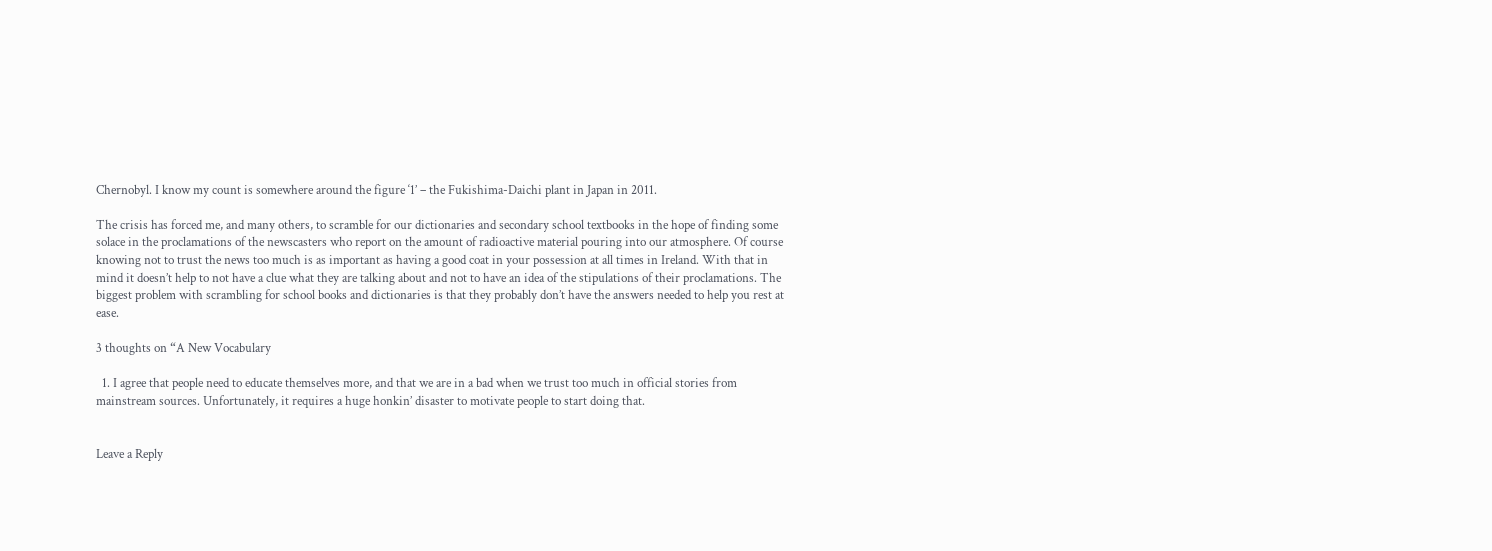Chernobyl. I know my count is somewhere around the figure ‘1’ – the Fukishima-Daichi plant in Japan in 2011.

The crisis has forced me, and many others, to scramble for our dictionaries and secondary school textbooks in the hope of finding some solace in the proclamations of the newscasters who report on the amount of radioactive material pouring into our atmosphere. Of course knowing not to trust the news too much is as important as having a good coat in your possession at all times in Ireland. With that in mind it doesn’t help to not have a clue what they are talking about and not to have an idea of the stipulations of their proclamations. The biggest problem with scrambling for school books and dictionaries is that they probably don’t have the answers needed to help you rest at ease.

3 thoughts on “A New Vocabulary

  1. I agree that people need to educate themselves more, and that we are in a bad when we trust too much in official stories from mainstream sources. Unfortunately, it requires a huge honkin’ disaster to motivate people to start doing that.


Leave a Reply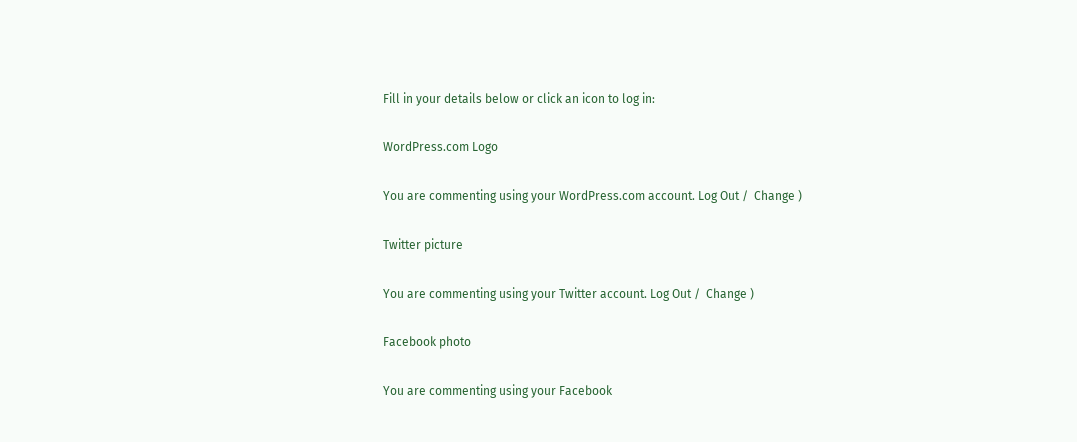Fill in your details below or click an icon to log in:

WordPress.com Logo

You are commenting using your WordPress.com account. Log Out /  Change )

Twitter picture

You are commenting using your Twitter account. Log Out /  Change )

Facebook photo

You are commenting using your Facebook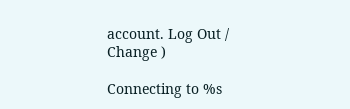account. Log Out /  Change )

Connecting to %s